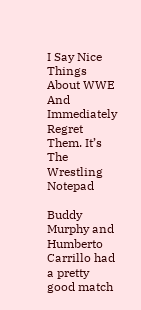I Say Nice Things About WWE And Immediately Regret Them. It’s The Wrestling Notepad

Buddy Murphy and Humberto Carrillo had a pretty good match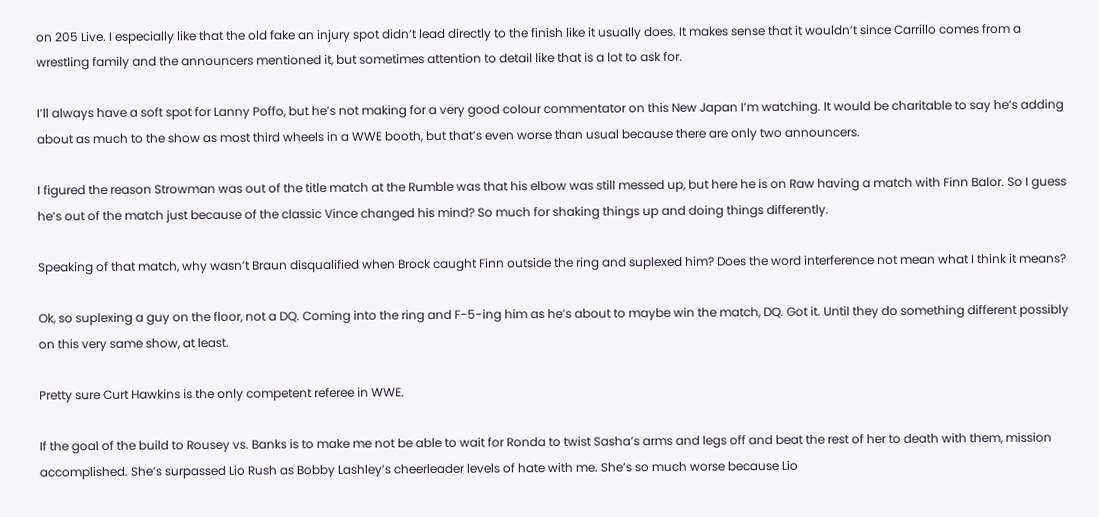on 205 Live. I especially like that the old fake an injury spot didn’t lead directly to the finish like it usually does. It makes sense that it wouldn’t since Carrillo comes from a wrestling family and the announcers mentioned it, but sometimes attention to detail like that is a lot to ask for.

I’ll always have a soft spot for Lanny Poffo, but he’s not making for a very good colour commentator on this New Japan I’m watching. It would be charitable to say he’s adding about as much to the show as most third wheels in a WWE booth, but that’s even worse than usual because there are only two announcers.

I figured the reason Strowman was out of the title match at the Rumble was that his elbow was still messed up, but here he is on Raw having a match with Finn Balor. So I guess he’s out of the match just because of the classic Vince changed his mind? So much for shaking things up and doing things differently.

Speaking of that match, why wasn’t Braun disqualified when Brock caught Finn outside the ring and suplexed him? Does the word interference not mean what I think it means?

Ok, so suplexing a guy on the floor, not a DQ. Coming into the ring and F-5-ing him as he’s about to maybe win the match, DQ. Got it. Until they do something different possibly on this very same show, at least.

Pretty sure Curt Hawkins is the only competent referee in WWE.

If the goal of the build to Rousey vs. Banks is to make me not be able to wait for Ronda to twist Sasha’s arms and legs off and beat the rest of her to death with them, mission accomplished. She’s surpassed Lio Rush as Bobby Lashley’s cheerleader levels of hate with me. She’s so much worse because Lio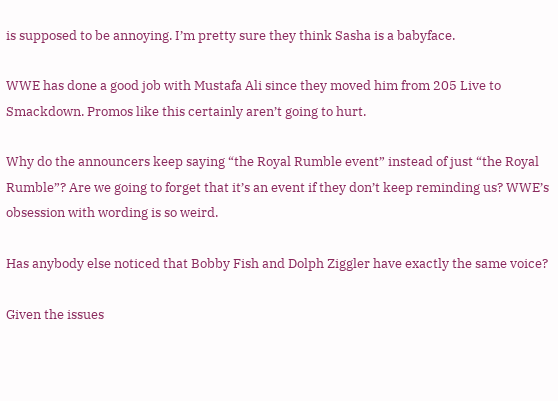is supposed to be annoying. I’m pretty sure they think Sasha is a babyface.

WWE has done a good job with Mustafa Ali since they moved him from 205 Live to Smackdown. Promos like this certainly aren’t going to hurt.

Why do the announcers keep saying “the Royal Rumble event” instead of just “the Royal Rumble”? Are we going to forget that it’s an event if they don’t keep reminding us? WWE’s obsession with wording is so weird.

Has anybody else noticed that Bobby Fish and Dolph Ziggler have exactly the same voice?

Given the issues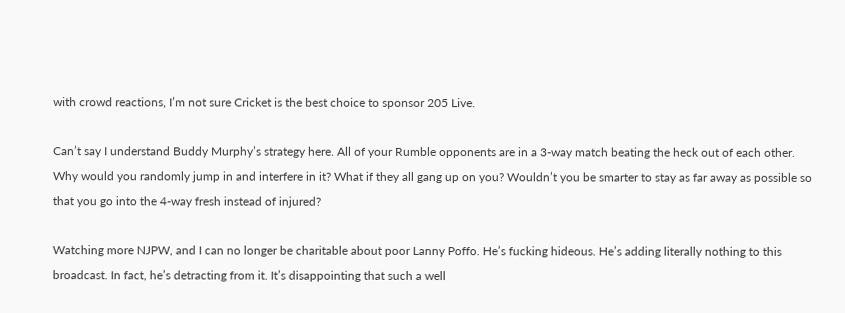with crowd reactions, I’m not sure Cricket is the best choice to sponsor 205 Live.

Can’t say I understand Buddy Murphy’s strategy here. All of your Rumble opponents are in a 3-way match beating the heck out of each other. Why would you randomly jump in and interfere in it? What if they all gang up on you? Wouldn’t you be smarter to stay as far away as possible so that you go into the 4-way fresh instead of injured?

Watching more NJPW, and I can no longer be charitable about poor Lanny Poffo. He’s fucking hideous. He’s adding literally nothing to this broadcast. In fact, he’s detracting from it. It’s disappointing that such a well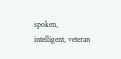spoken, intelligent, veteran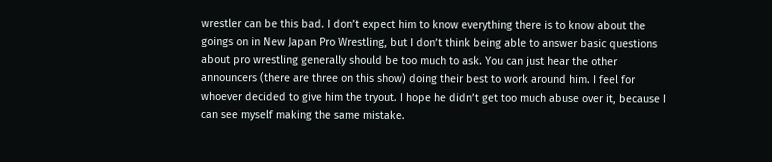wrestler can be this bad. I don’t expect him to know everything there is to know about the goings on in New Japan Pro Wrestling, but I don’t think being able to answer basic questions about pro wrestling generally should be too much to ask. You can just hear the other announcers (there are three on this show) doing their best to work around him. I feel for whoever decided to give him the tryout. I hope he didn’t get too much abuse over it, because I can see myself making the same mistake.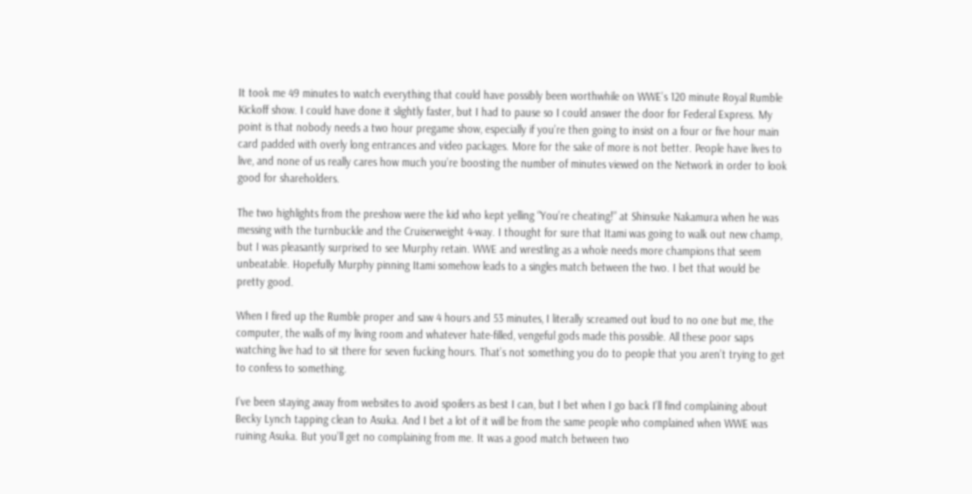It took me 49 minutes to watch everything that could have possibly been worthwhile on WWE’s 120 minute Royal Rumble Kickoff show. I could have done it slightly faster, but I had to pause so I could answer the door for Federal Express. My point is that nobody needs a two hour pregame show, especially if you’re then going to insist on a four or five hour main card padded with overly long entrances and video packages. More for the sake of more is not better. People have lives to live, and none of us really cares how much you’re boosting the number of minutes viewed on the Network in order to look good for shareholders.

The two highlights from the preshow were the kid who kept yelling “You’re cheating!” at Shinsuke Nakamura when he was messing with the turnbuckle and the Cruiserweight 4-way. I thought for sure that Itami was going to walk out new champ, but I was pleasantly surprised to see Murphy retain. WWE and wrestling as a whole needs more champions that seem unbeatable. Hopefully Murphy pinning Itami somehow leads to a singles match between the two. I bet that would be pretty good.

When I fired up the Rumble proper and saw 4 hours and 53 minutes, I literally screamed out loud to no one but me, the computer, the walls of my living room and whatever hate-filled, vengeful gods made this possible. All these poor saps watching live had to sit there for seven fucking hours. That’s not something you do to people that you aren’t trying to get to confess to something.

I’ve been staying away from websites to avoid spoilers as best I can, but I bet when I go back I’ll find complaining about Becky Lynch tapping clean to Asuka. And I bet a lot of it will be from the same people who complained when WWE was ruining Asuka. But you’ll get no complaining from me. It was a good match between two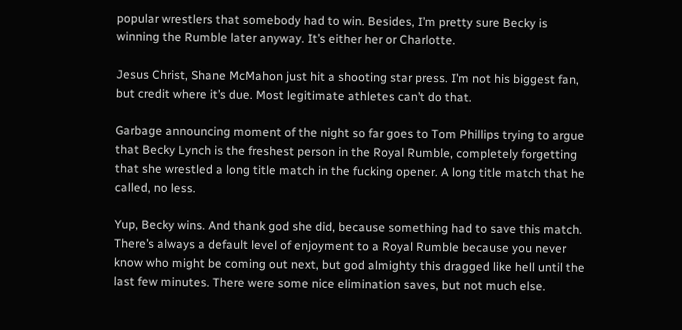popular wrestlers that somebody had to win. Besides, I’m pretty sure Becky is winning the Rumble later anyway. It’s either her or Charlotte.

Jesus Christ, Shane McMahon just hit a shooting star press. I’m not his biggest fan, but credit where it’s due. Most legitimate athletes can’t do that.

Garbage announcing moment of the night so far goes to Tom Phillips trying to argue that Becky Lynch is the freshest person in the Royal Rumble, completely forgetting that she wrestled a long title match in the fucking opener. A long title match that he called, no less.

Yup, Becky wins. And thank god she did, because something had to save this match. There’s always a default level of enjoyment to a Royal Rumble because you never know who might be coming out next, but god almighty this dragged like hell until the last few minutes. There were some nice elimination saves, but not much else.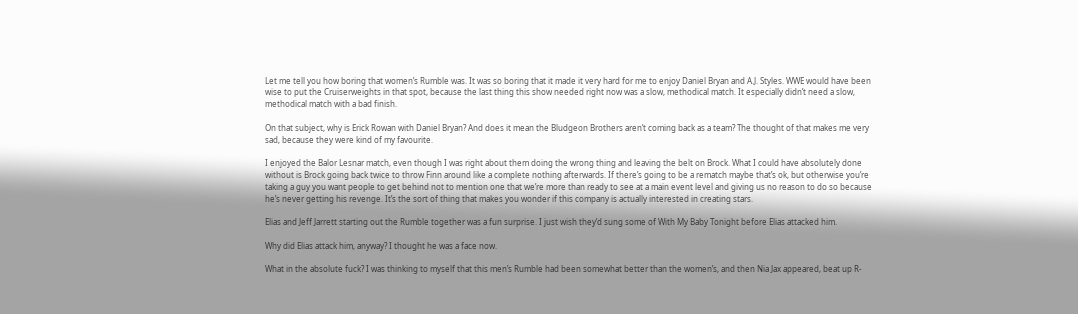Let me tell you how boring that women’s Rumble was. It was so boring that it made it very hard for me to enjoy Daniel Bryan and A.J. Styles. WWE would have been wise to put the Cruiserweights in that spot, because the last thing this show needed right now was a slow, methodical match. It especially didn’t need a slow, methodical match with a bad finish.

On that subject, why is Erick Rowan with Daniel Bryan? And does it mean the Bludgeon Brothers aren’t coming back as a team? The thought of that makes me very sad, because they were kind of my favourite.

I enjoyed the Balor Lesnar match, even though I was right about them doing the wrong thing and leaving the belt on Brock. What I could have absolutely done without is Brock going back twice to throw Finn around like a complete nothing afterwards. If there’s going to be a rematch maybe that’s ok, but otherwise you’re taking a guy you want people to get behind not to mention one that we’re more than ready to see at a main event level and giving us no reason to do so because he’s never getting his revenge. It’s the sort of thing that makes you wonder if this company is actually interested in creating stars.

Elias and Jeff Jarrett starting out the Rumble together was a fun surprise. I just wish they’d sung some of With My Baby Tonight before Elias attacked him.

Why did Elias attack him, anyway? I thought he was a face now.

What in the absolute fuck? I was thinking to myself that this men’s Rumble had been somewhat better than the women’s, and then Nia Jax appeared, beat up R-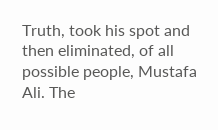Truth, took his spot and then eliminated, of all possible people, Mustafa Ali. The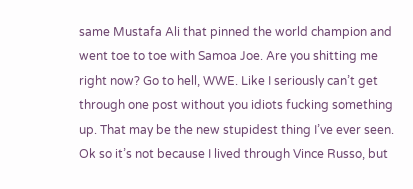same Mustafa Ali that pinned the world champion and went toe to toe with Samoa Joe. Are you shitting me right now? Go to hell, WWE. Like I seriously can’t get through one post without you idiots fucking something up. That may be the new stupidest thing I’ve ever seen. Ok so it’s not because I lived through Vince Russo, but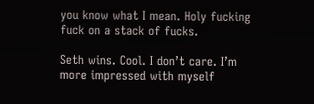you know what I mean. Holy fucking fuck on a stack of fucks.

Seth wins. Cool. I don’t care. I’m more impressed with myself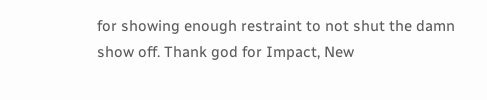for showing enough restraint to not shut the damn show off. Thank god for Impact, New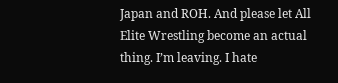Japan and ROH. And please let All Elite Wrestling become an actual thing. I’m leaving. I hate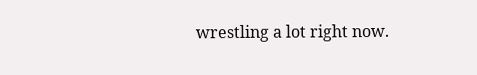wrestling a lot right now.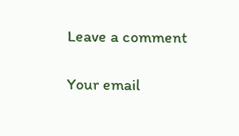Leave a comment

Your email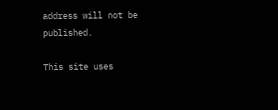address will not be published.

This site uses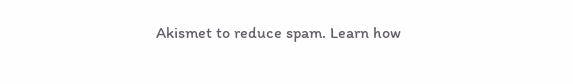Akismet to reduce spam. Learn how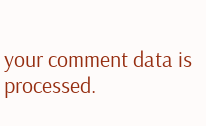your comment data is processed.